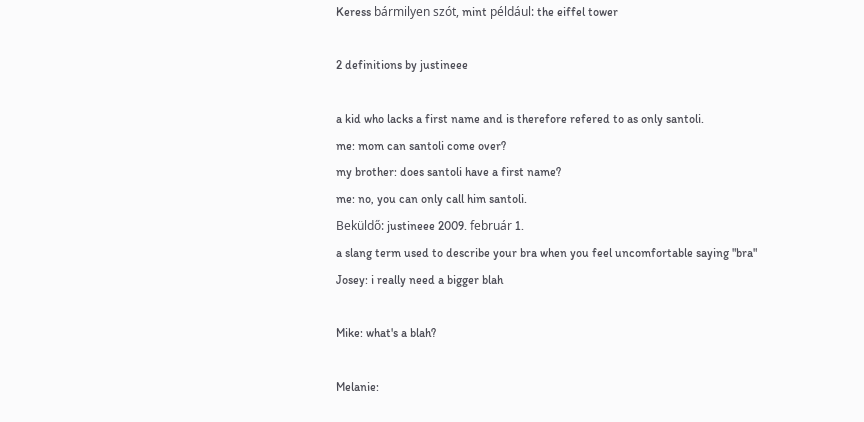Keress bármilyen szót, mint például: the eiffel tower

2 definitions by justineee

a kid who lacks a first name and is therefore refered to as only santoli.
me: mom can santoli come over?
my brother: does santoli have a first name?
me: no, you can only call him santoli.
Beküldő: justineee 2009. február 1.
a slang term used to describe your bra when you feel uncomfortable saying "bra"
Josey: i really need a bigger blah

Mike: what's a blah?

Melanie: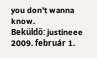you don't wanna know.
Beküldő: justineee 2009. február 1.